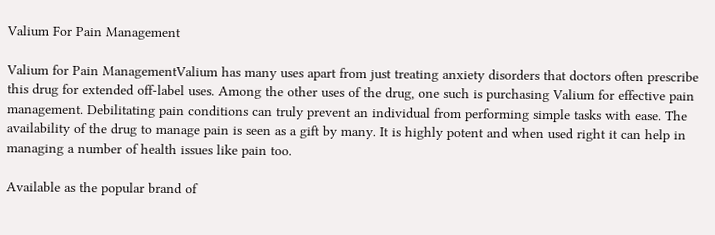Valium For Pain Management

Valium for Pain ManagementValium has many uses apart from just treating anxiety disorders that doctors often prescribe this drug for extended off-label uses. Among the other uses of the drug, one such is purchasing Valium for effective pain management. Debilitating pain conditions can truly prevent an individual from performing simple tasks with ease. The availability of the drug to manage pain is seen as a gift by many. It is highly potent and when used right it can help in managing a number of health issues like pain too.

Available as the popular brand of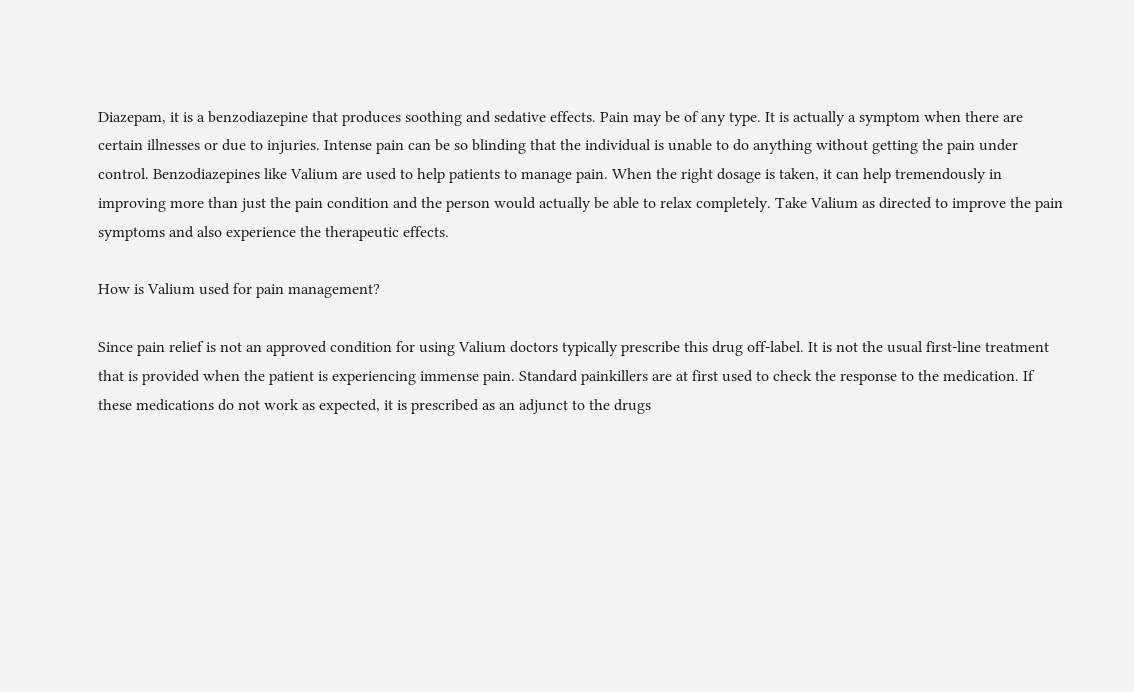Diazepam, it is a benzodiazepine that produces soothing and sedative effects. Pain may be of any type. It is actually a symptom when there are certain illnesses or due to injuries. Intense pain can be so blinding that the individual is unable to do anything without getting the pain under control. Benzodiazepines like Valium are used to help patients to manage pain. When the right dosage is taken, it can help tremendously in improving more than just the pain condition and the person would actually be able to relax completely. Take Valium as directed to improve the pain symptoms and also experience the therapeutic effects.

How is Valium used for pain management?

Since pain relief is not an approved condition for using Valium doctors typically prescribe this drug off-label. It is not the usual first-line treatment that is provided when the patient is experiencing immense pain. Standard painkillers are at first used to check the response to the medication. If these medications do not work as expected, it is prescribed as an adjunct to the drugs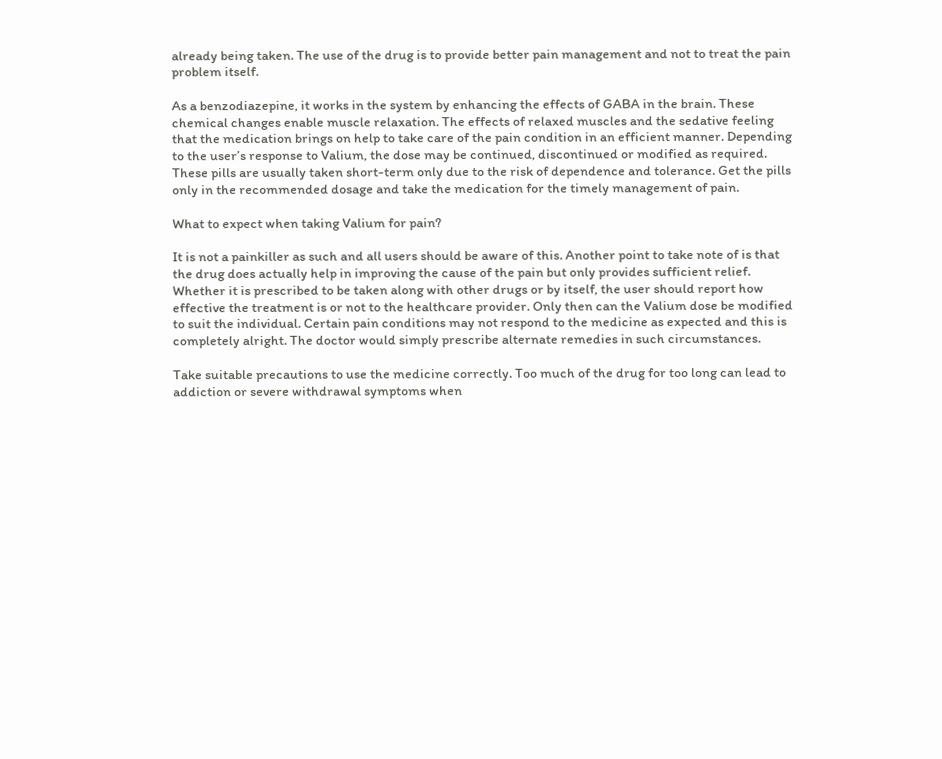already being taken. The use of the drug is to provide better pain management and not to treat the pain problem itself.

As a benzodiazepine, it works in the system by enhancing the effects of GABA in the brain. These chemical changes enable muscle relaxation. The effects of relaxed muscles and the sedative feeling that the medication brings on help to take care of the pain condition in an efficient manner. Depending to the user’s response to Valium, the dose may be continued, discontinued or modified as required. These pills are usually taken short-term only due to the risk of dependence and tolerance. Get the pills only in the recommended dosage and take the medication for the timely management of pain.

What to expect when taking Valium for pain?

It is not a painkiller as such and all users should be aware of this. Another point to take note of is that the drug does actually help in improving the cause of the pain but only provides sufficient relief. Whether it is prescribed to be taken along with other drugs or by itself, the user should report how effective the treatment is or not to the healthcare provider. Only then can the Valium dose be modified to suit the individual. Certain pain conditions may not respond to the medicine as expected and this is completely alright. The doctor would simply prescribe alternate remedies in such circumstances.

Take suitable precautions to use the medicine correctly. Too much of the drug for too long can lead to addiction or severe withdrawal symptoms when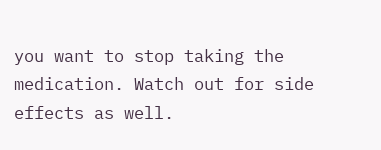you want to stop taking the medication. Watch out for side effects as well.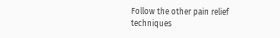Follow the other pain relief techniques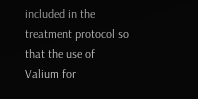included in the treatment protocol so that the use of Valium for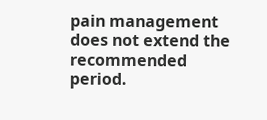pain management does not extend the recommended period.